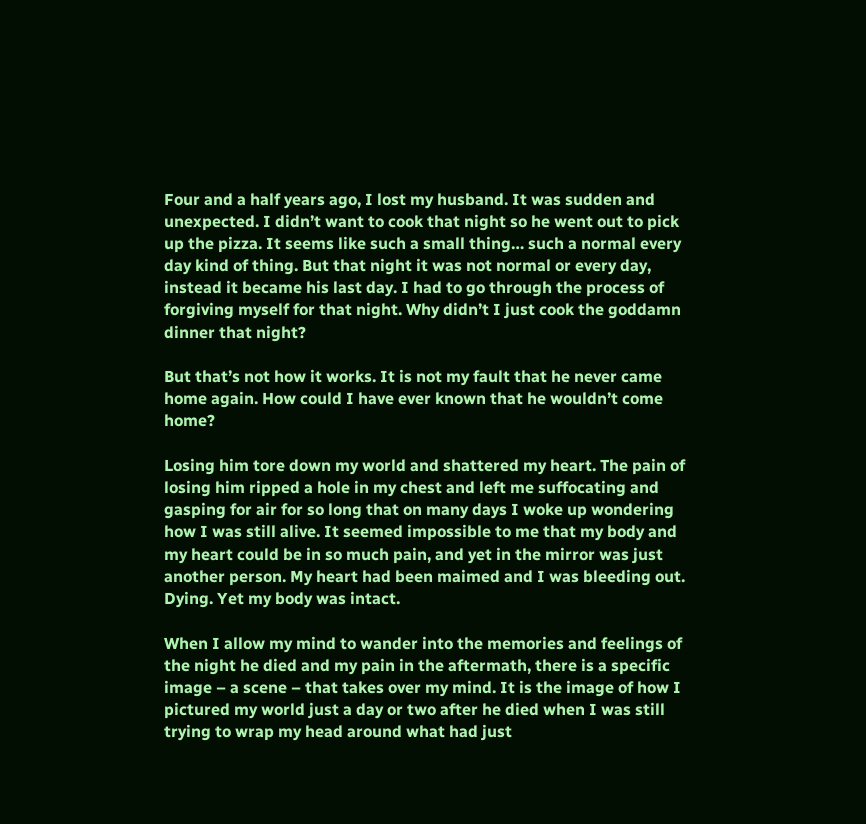Four and a half years ago, I lost my husband. It was sudden and unexpected. I didn’t want to cook that night so he went out to pick up the pizza. It seems like such a small thing… such a normal every day kind of thing. But that night it was not normal or every day, instead it became his last day. I had to go through the process of forgiving myself for that night. Why didn’t I just cook the goddamn dinner that night?

But that’s not how it works. It is not my fault that he never came home again. How could I have ever known that he wouldn’t come home?

Losing him tore down my world and shattered my heart. The pain of losing him ripped a hole in my chest and left me suffocating and gasping for air for so long that on many days I woke up wondering how I was still alive. It seemed impossible to me that my body and my heart could be in so much pain, and yet in the mirror was just another person. My heart had been maimed and I was bleeding out. Dying. Yet my body was intact.

When I allow my mind to wander into the memories and feelings of the night he died and my pain in the aftermath, there is a specific image – a scene – that takes over my mind. It is the image of how I pictured my world just a day or two after he died when I was still trying to wrap my head around what had just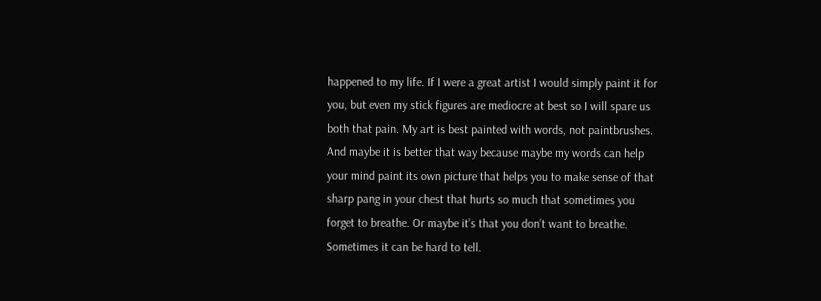happened to my life. If I were a great artist I would simply paint it for you, but even my stick figures are mediocre at best so I will spare us both that pain. My art is best painted with words, not paintbrushes. And maybe it is better that way because maybe my words can help your mind paint its own picture that helps you to make sense of that sharp pang in your chest that hurts so much that sometimes you forget to breathe. Or maybe it’s that you don’t want to breathe. Sometimes it can be hard to tell.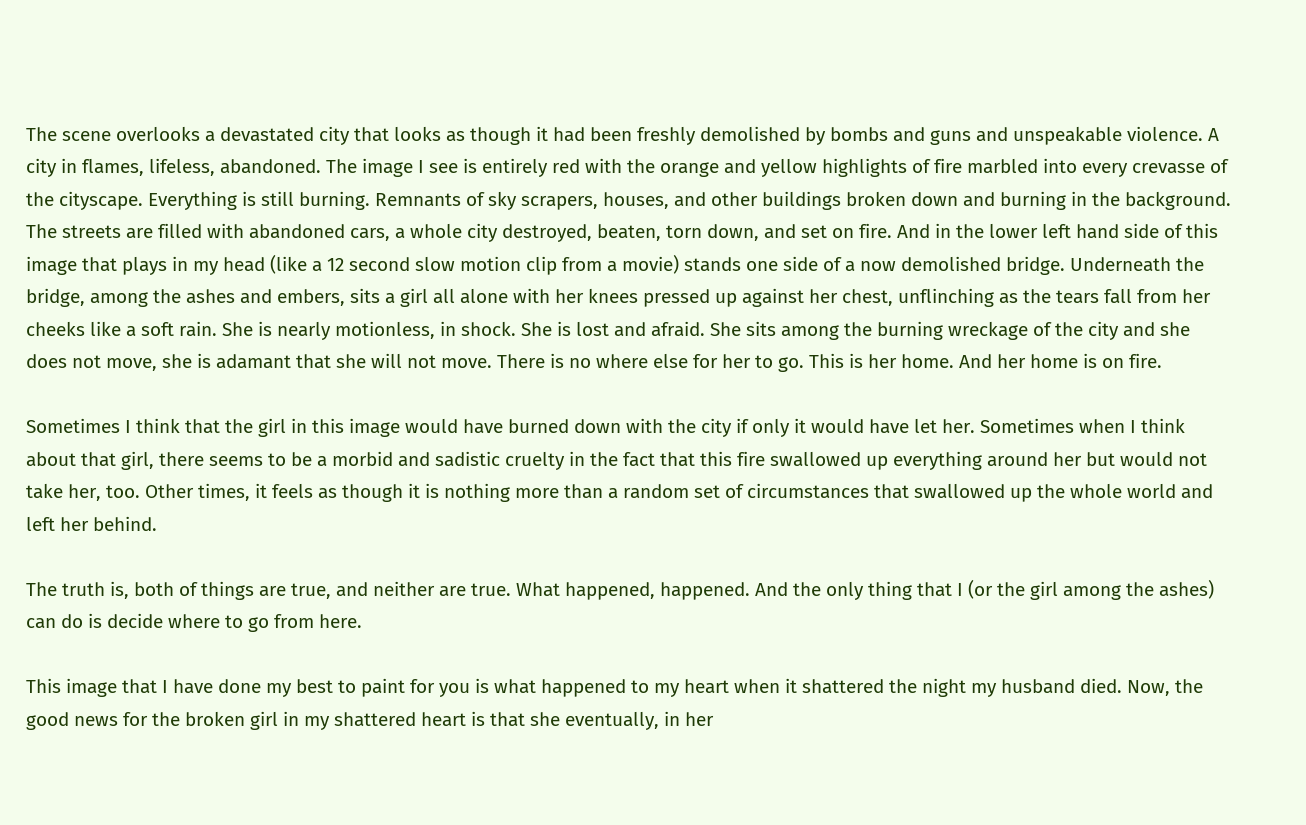The scene overlooks a devastated city that looks as though it had been freshly demolished by bombs and guns and unspeakable violence. A city in flames, lifeless, abandoned. The image I see is entirely red with the orange and yellow highlights of fire marbled into every crevasse of the cityscape. Everything is still burning. Remnants of sky scrapers, houses, and other buildings broken down and burning in the background. The streets are filled with abandoned cars, a whole city destroyed, beaten, torn down, and set on fire. And in the lower left hand side of this image that plays in my head (like a 12 second slow motion clip from a movie) stands one side of a now demolished bridge. Underneath the bridge, among the ashes and embers, sits a girl all alone with her knees pressed up against her chest, unflinching as the tears fall from her cheeks like a soft rain. She is nearly motionless, in shock. She is lost and afraid. She sits among the burning wreckage of the city and she does not move, she is adamant that she will not move. There is no where else for her to go. This is her home. And her home is on fire.

Sometimes I think that the girl in this image would have burned down with the city if only it would have let her. Sometimes when I think about that girl, there seems to be a morbid and sadistic cruelty in the fact that this fire swallowed up everything around her but would not take her, too. Other times, it feels as though it is nothing more than a random set of circumstances that swallowed up the whole world and left her behind.

The truth is, both of things are true, and neither are true. What happened, happened. And the only thing that I (or the girl among the ashes) can do is decide where to go from here.

This image that I have done my best to paint for you is what happened to my heart when it shattered the night my husband died. Now, the good news for the broken girl in my shattered heart is that she eventually, in her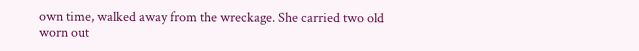own time, walked away from the wreckage. She carried two old worn out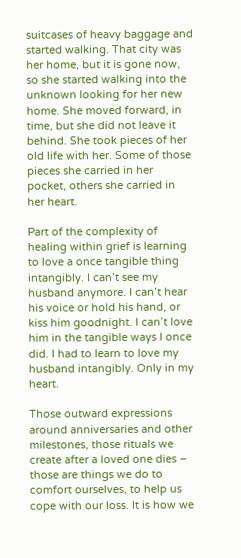suitcases of heavy baggage and started walking. That city was her home, but it is gone now, so she started walking into the unknown looking for her new home. She moved forward, in time, but she did not leave it behind. She took pieces of her old life with her. Some of those pieces she carried in her pocket, others she carried in her heart.

Part of the complexity of healing within grief is learning to love a once tangible thing intangibly. I can’t see my husband anymore. I can’t hear his voice or hold his hand, or kiss him goodnight. I can’t love him in the tangible ways I once did. I had to learn to love my husband intangibly. Only in my heart.

Those outward expressions around anniversaries and other milestones, those rituals we create after a loved one dies – those are things we do to comfort ourselves, to help us cope with our loss. It is how we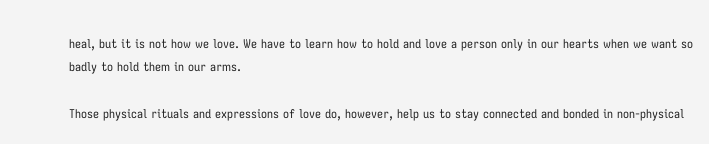heal, but it is not how we love. We have to learn how to hold and love a person only in our hearts when we want so badly to hold them in our arms.

Those physical rituals and expressions of love do, however, help us to stay connected and bonded in non-physical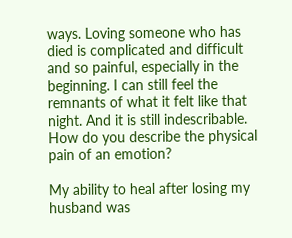ways. Loving someone who has died is complicated and difficult and so painful, especially in the beginning. I can still feel the remnants of what it felt like that night. And it is still indescribable. How do you describe the physical pain of an emotion?

My ability to heal after losing my husband was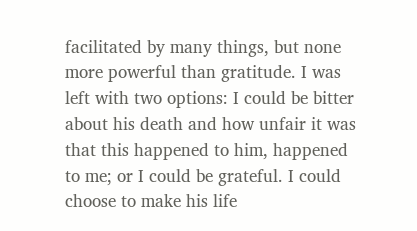facilitated by many things, but none more powerful than gratitude. I was left with two options: I could be bitter about his death and how unfair it was that this happened to him, happened to me; or I could be grateful. I could choose to make his life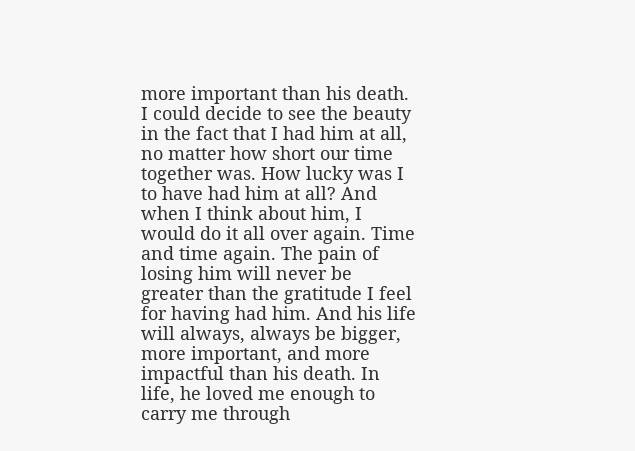more important than his death. I could decide to see the beauty in the fact that I had him at all, no matter how short our time together was. How lucky was I to have had him at all? And when I think about him, I would do it all over again. Time and time again. The pain of losing him will never be greater than the gratitude I feel for having had him. And his life will always, always be bigger, more important, and more impactful than his death. In life, he loved me enough to carry me through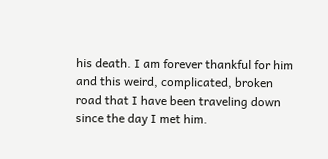his death. I am forever thankful for him and this weird, complicated, broken road that I have been traveling down since the day I met him.